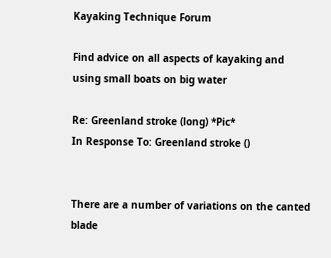Kayaking Technique Forum

Find advice on all aspects of kayaking and using small boats on big water

Re: Greenland stroke (long) *Pic*
In Response To: Greenland stroke ()


There are a number of variations on the canted blade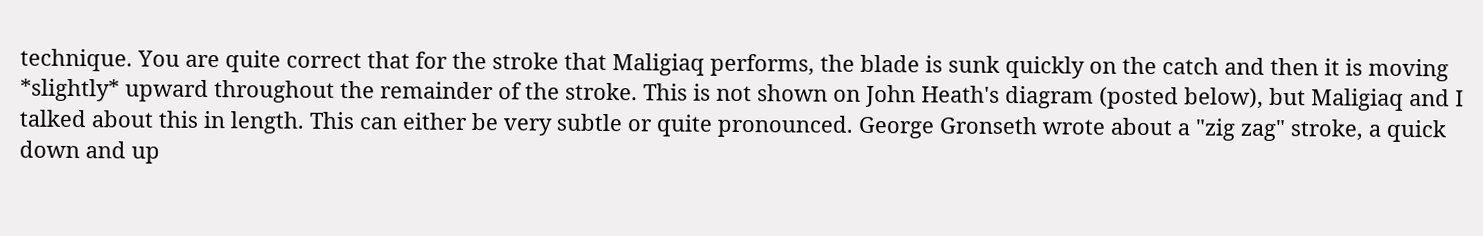technique. You are quite correct that for the stroke that Maligiaq performs, the blade is sunk quickly on the catch and then it is moving *slightly* upward throughout the remainder of the stroke. This is not shown on John Heath's diagram (posted below), but Maligiaq and I talked about this in length. This can either be very subtle or quite pronounced. George Gronseth wrote about a "zig zag" stroke, a quick down and up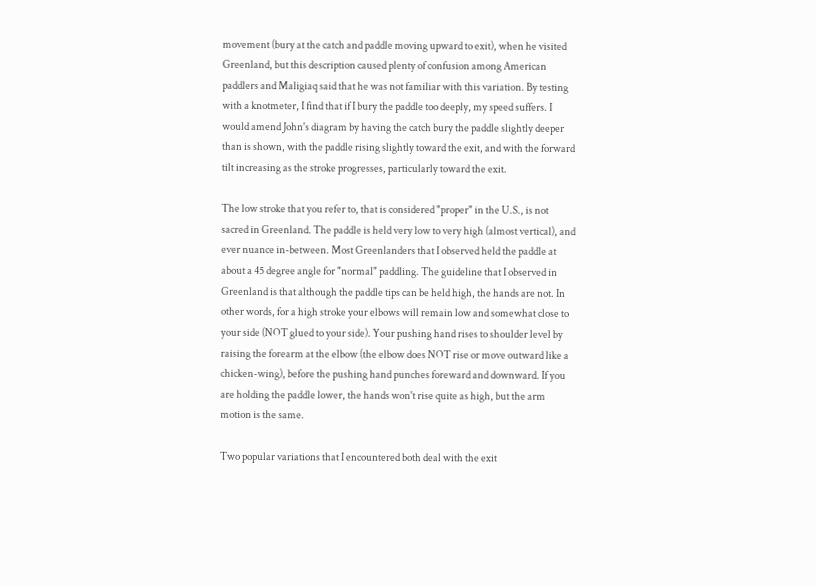movement (bury at the catch and paddle moving upward to exit), when he visited Greenland, but this description caused plenty of confusion among American paddlers and Maligiaq said that he was not familiar with this variation. By testing with a knotmeter, I find that if I bury the paddle too deeply, my speed suffers. I would amend John's diagram by having the catch bury the paddle slightly deeper than is shown, with the paddle rising slightly toward the exit, and with the forward tilt increasing as the stroke progresses, particularly toward the exit.

The low stroke that you refer to, that is considered "proper" in the U.S., is not sacred in Greenland. The paddle is held very low to very high (almost vertical), and ever nuance in-between. Most Greenlanders that I observed held the paddle at about a 45 degree angle for "normal" paddling. The guideline that I observed in Greenland is that although the paddle tips can be held high, the hands are not. In other words, for a high stroke your elbows will remain low and somewhat close to your side (NOT glued to your side). Your pushing hand rises to shoulder level by raising the forearm at the elbow (the elbow does NOT rise or move outward like a chicken-wing), before the pushing hand punches foreward and downward. If you are holding the paddle lower, the hands won't rise quite as high, but the arm motion is the same.

Two popular variations that I encountered both deal with the exit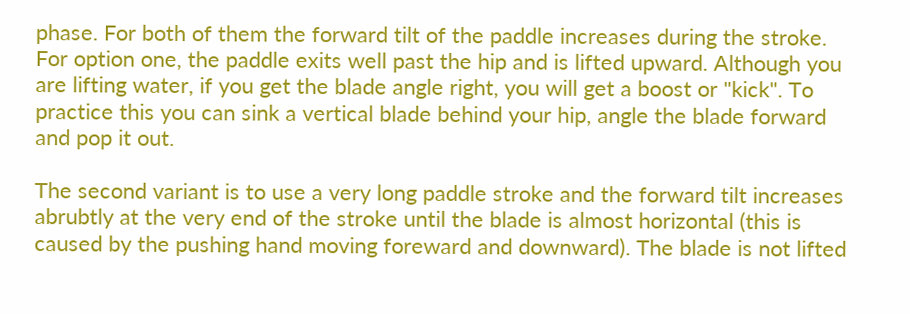phase. For both of them the forward tilt of the paddle increases during the stroke. For option one, the paddle exits well past the hip and is lifted upward. Although you are lifting water, if you get the blade angle right, you will get a boost or "kick". To practice this you can sink a vertical blade behind your hip, angle the blade forward and pop it out.

The second variant is to use a very long paddle stroke and the forward tilt increases abrubtly at the very end of the stroke until the blade is almost horizontal (this is caused by the pushing hand moving foreward and downward). The blade is not lifted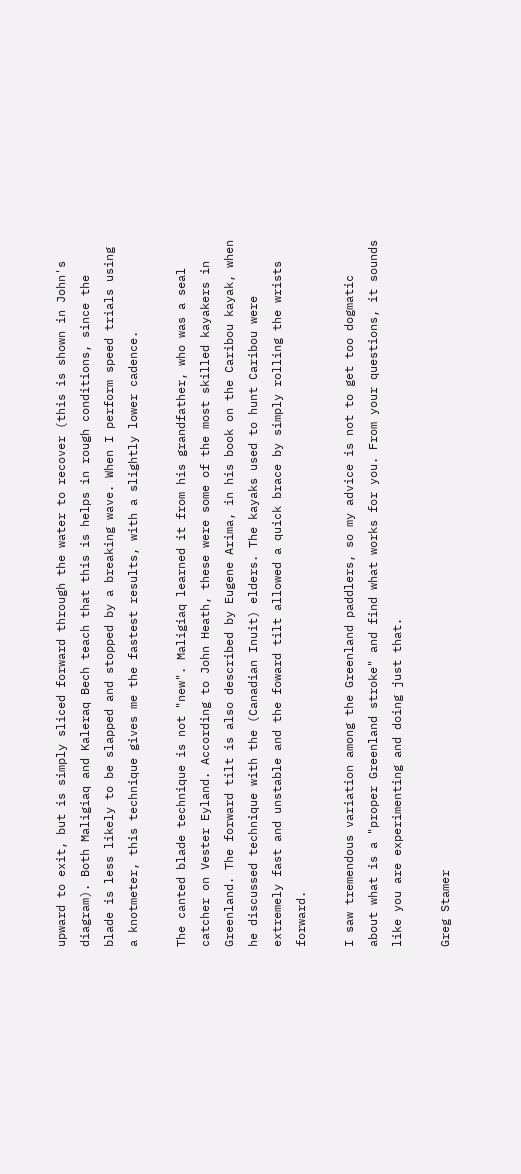upward to exit, but is simply sliced forward through the water to recover (this is shown in John's diagram). Both Maligiaq and Kaleraq Bech teach that this is helps in rough conditions, since the blade is less likely to be slapped and stopped by a breaking wave. When I perform speed trials using a knotmeter, this technique gives me the fastest results, with a slightly lower cadence.

The canted blade technique is not "new". Maligiaq learned it from his grandfather, who was a seal catcher on Vester Eyland. According to John Heath, these were some of the most skilled kayakers in Greenland. The forward tilt is also described by Eugene Arima, in his book on the Caribou kayak, when he discussed technique with the (Canadian Inuit) elders. The kayaks used to hunt Caribou were extremely fast and unstable and the foward tilt allowed a quick brace by simply rolling the wrists forward.

I saw tremendous variation among the Greenland paddlers, so my advice is not to get too dogmatic about what is a "proper Greenland stroke" and find what works for you. From your questions, it sounds like you are experimenting and doing just that.

Greg Stamer